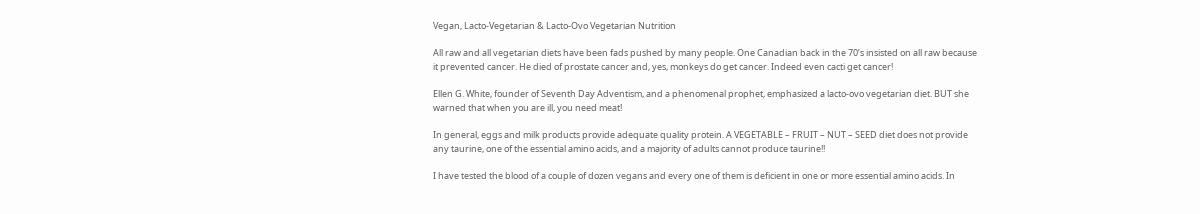Vegan, Lacto-Vegetarian & Lacto-Ovo Vegetarian Nutrition

All raw and all vegetarian diets have been fads pushed by many people. One Canadian back in the 70’s insisted on all raw because it prevented cancer. He died of prostate cancer and, yes, monkeys do get cancer. Indeed even cacti get cancer!

Ellen G. White, founder of Seventh Day Adventism, and a phenomenal prophet, emphasized a lacto-ovo vegetarian diet. BUT she warned that when you are ill, you need meat!

In general, eggs and milk products provide adequate quality protein. A VEGETABLE – FRUIT – NUT – SEED diet does not provide any taurine, one of the essential amino acids, and a majority of adults cannot produce taurine!!

I have tested the blood of a couple of dozen vegans and every one of them is deficient in one or more essential amino acids. In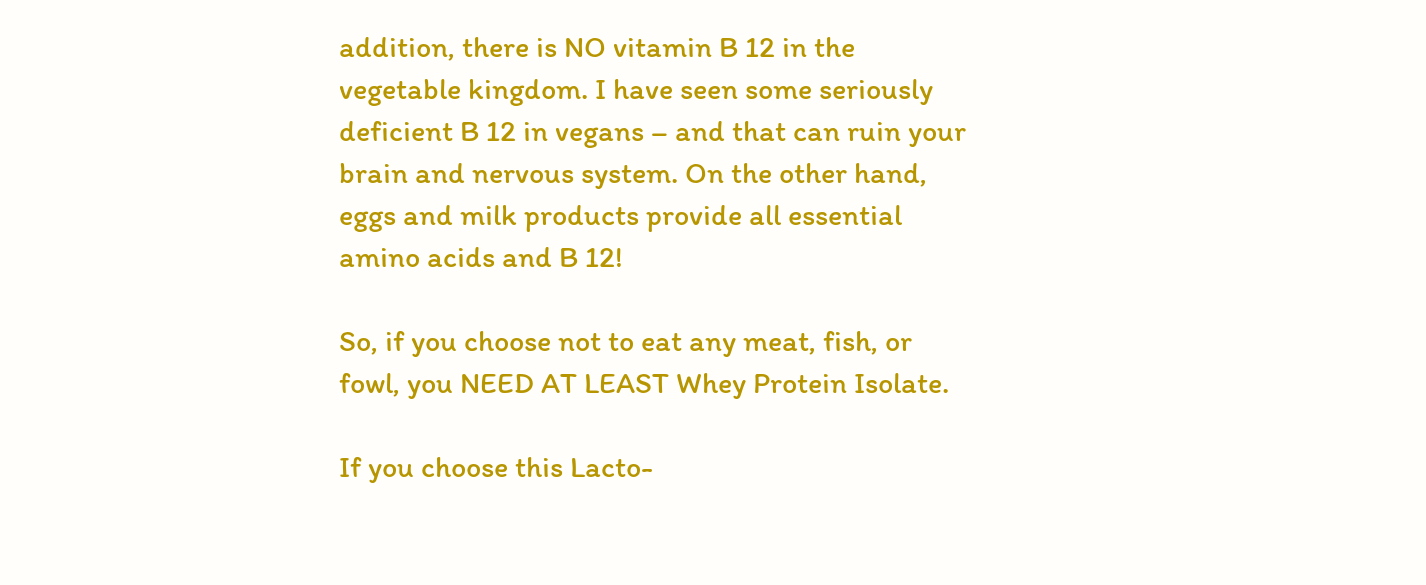addition, there is NO vitamin B 12 in the vegetable kingdom. I have seen some seriously deficient B 12 in vegans – and that can ruin your brain and nervous system. On the other hand, eggs and milk products provide all essential amino acids and B 12!

So, if you choose not to eat any meat, fish, or fowl, you NEED AT LEAST Whey Protein Isolate.

If you choose this Lacto-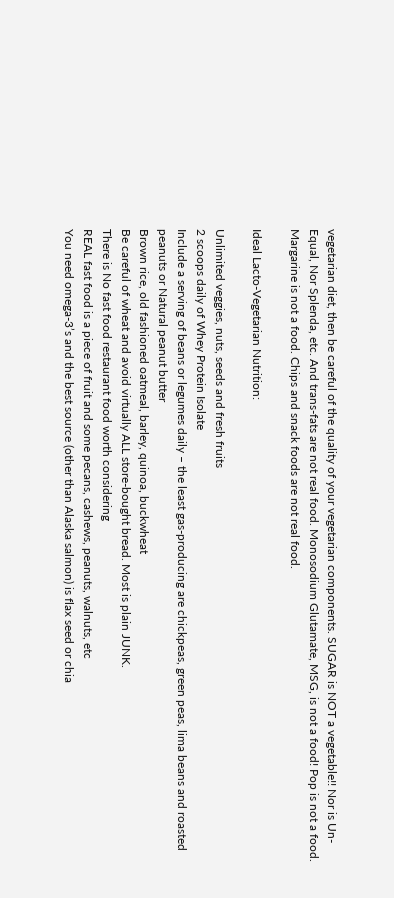vegetarian diet, then be careful of the quality of your vegetarian components. SUGAR is NOT a vegetable!! Nor is Un-Equal, Nor Splenda, etc. And trans-fats are not real food. Monosodium Glutamate, MSG, is not a food! Pop is not a food. Margarine is not a food. Chips and snack foods are not real food.

Ideal Lacto-Vegetarian Nutrition:

Unlimited veggies, nuts, seeds and fresh fruits
2 scoops daily of Whey Protein Isolate
Include a serving of beans or legumes daily – the least gas-producing are chickpeas, green peas, lima beans and roasted peanuts or Natural peanut butter
Brown rice, old fashioned oatmeal, barley, quinoa, buckwheat
Be careful of wheat and avoid virtually ALL store-bought bread. Most is plain JUNK.
There is No fast food restaurant food worth considering
REAL fast food is a piece of fruit and some pecans, cashews, peanuts, walnuts, etc
You need omega-3’s and the best source (other than Alaska salmon) is flax seed or chia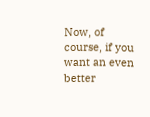Now, of course, if you want an even better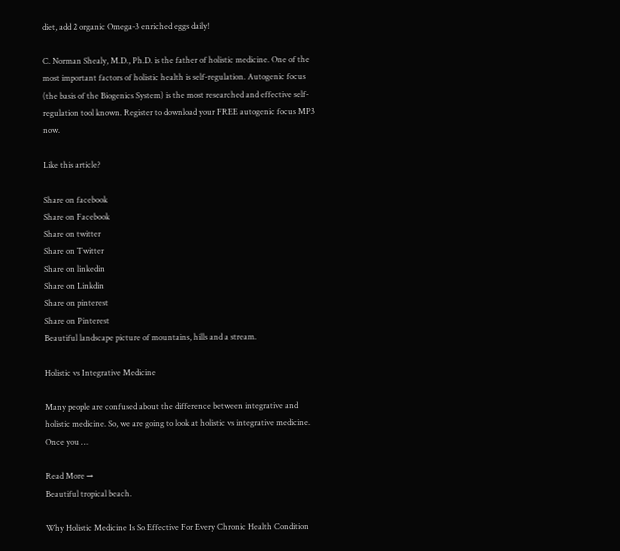diet, add 2 organic Omega-3 enriched eggs daily!

C. Norman Shealy, M.D., Ph.D. is the father of holistic medicine. One of the most important factors of holistic health is self-regulation. Autogenic focus (the basis of the Biogenics System) is the most researched and effective self-regulation tool known. Register to download your FREE autogenic focus MP3 now.

Like this article?

Share on facebook
Share on Facebook
Share on twitter
Share on Twitter
Share on linkedin
Share on Linkdin
Share on pinterest
Share on Pinterest
Beautiful landscape picture of mountains, hills and a stream.

Holistic vs Integrative Medicine

Many people are confused about the difference between integrative and holistic medicine. So, we are going to look at holistic vs integrative medicine. Once you …

Read More →
Beautiful tropical beach.

Why Holistic Medicine Is So Effective For Every Chronic Health Condition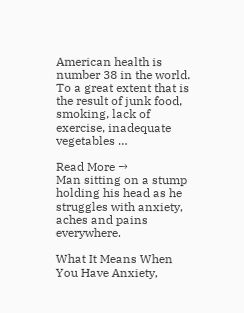American health is number 38 in the world. To a great extent that is the result of junk food, smoking, lack of exercise, inadequate vegetables …

Read More →
Man sitting on a stump holding his head as he struggles with anxiety, aches and pains everywhere.

What It Means When You Have Anxiety,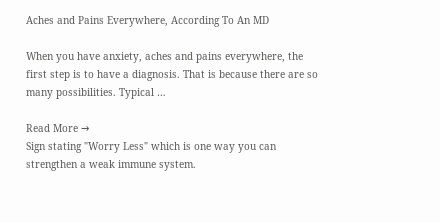Aches and Pains Everywhere, According To An MD

When you have anxiety, aches and pains everywhere, the first step is to have a diagnosis. That is because there are so many possibilities. Typical …

Read More →
Sign stating "Worry Less" which is one way you can strengthen a weak immune system.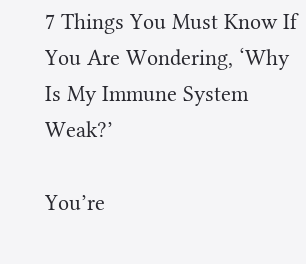7 Things You Must Know If You Are Wondering, ‘Why Is My Immune System Weak?’

You’re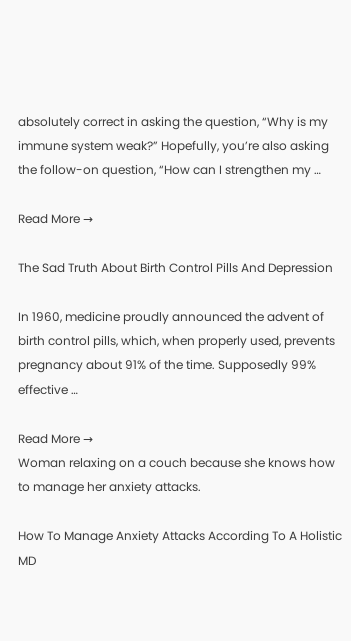absolutely correct in asking the question, “Why is my immune system weak?” Hopefully, you’re also asking the follow-on question, “How can I strengthen my …

Read More →

The Sad Truth About Birth Control Pills And Depression

In 1960, medicine proudly announced the advent of birth control pills, which, when properly used, prevents pregnancy about 91% of the time. Supposedly 99% effective …

Read More →
Woman relaxing on a couch because she knows how to manage her anxiety attacks.

How To Manage Anxiety Attacks According To A Holistic MD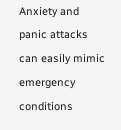Anxiety and panic attacks can easily mimic emergency conditions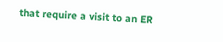that require a visit to an ER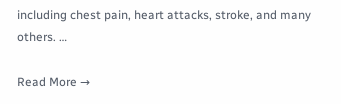including chest pain, heart attacks, stroke, and many others. …

Read More →